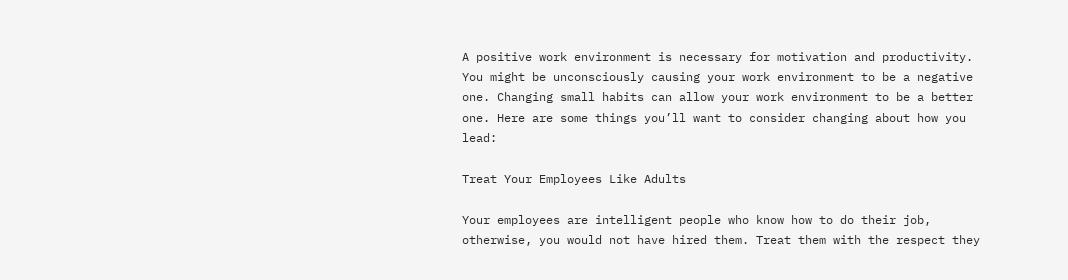A positive work environment is necessary for motivation and productivity. You might be unconsciously causing your work environment to be a negative one. Changing small habits can allow your work environment to be a better one. Here are some things you’ll want to consider changing about how you lead:

Treat Your Employees Like Adults

Your employees are intelligent people who know how to do their job, otherwise, you would not have hired them. Treat them with the respect they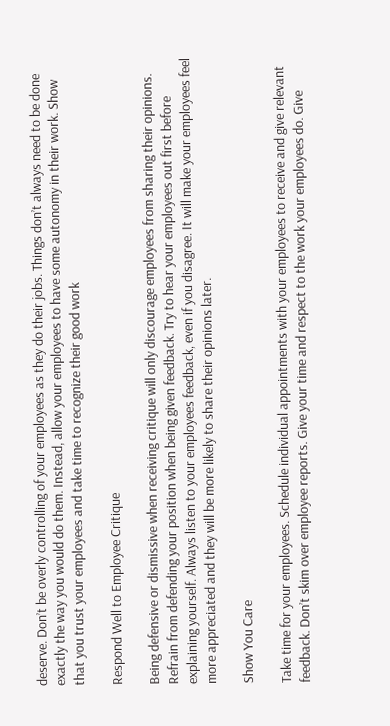deserve. Don’t be overly controlling of your employees as they do their jobs. Things don’t always need to be done exactly the way you would do them. Instead, allow your employees to have some autonomy in their work. Show that you trust your employees and take time to recognize their good work

Respond Well to Employee Critique

Being defensive or dismissive when receiving critique will only discourage employees from sharing their opinions. Refrain from defending your position when being given feedback. Try to hear your employees out first before explaining yourself. Always listen to your employees feedback, even if you disagree. It will make your employees feel more appreciated and they will be more likely to share their opinions later.

Show You Care

Take time for your employees. Schedule individual appointments with your employees to receive and give relevant feedback. Don’t skim over employee reports. Give your time and respect to the work your employees do. Give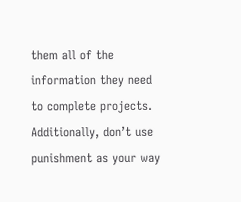them all of the information they need to complete projects. Additionally, don’t use punishment as your way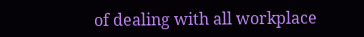of dealing with all workplace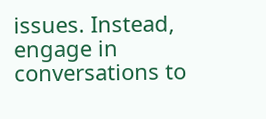issues. Instead, engage in conversations to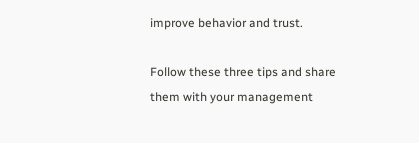improve behavior and trust.

Follow these three tips and share them with your management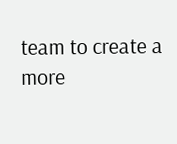team to create a more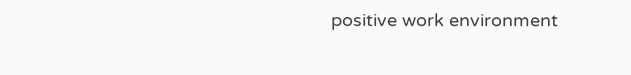positive work environment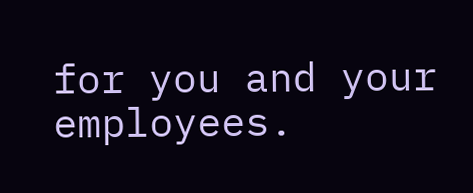for you and your employees.